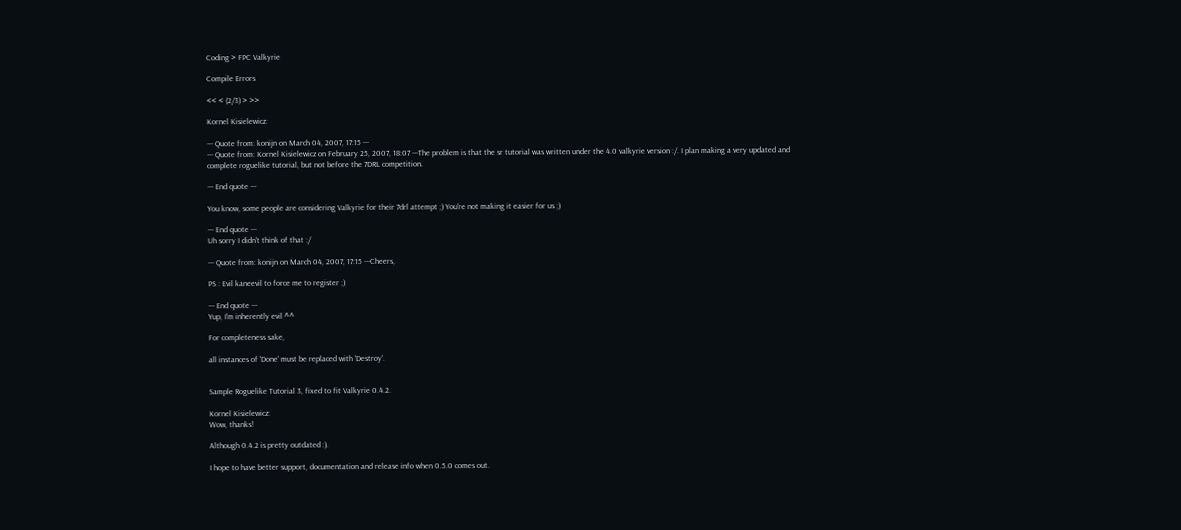Coding > FPC Valkyrie

Compile Errors

<< < (2/3) > >>

Kornel Kisielewicz:

--- Quote from: konijn on March 04, 2007, 17:15 ---
--- Quote from: Kornel Kisielewicz on February 25, 2007, 18:07 ---The problem is that the sr tutorial was written under the 4.0 valkyrie version :/. I plan making a very updated and complete roguelike tutorial, but not before the 7DRL competition.

--- End quote ---

You know, some people are considering Valkyrie for their 7drl attempt ;) You're not making it easier for us ;)

--- End quote ---
Uh sorry I didn't think of that :/

--- Quote from: konijn on March 04, 2007, 17:15 ---Cheers,

PS : Evil kaneevil to force me to register ;)

--- End quote ---
Yup, I'm inherently evil ^^

For completeness sake,

all instances of 'Done' must be replaced with 'Destroy'.


Sample Roguelike Tutorial 3, fixed to fit Valkyrie 0.4.2.

Kornel Kisielewicz:
Wow, thanks!

Although 0.4.2 is pretty outdated :).

I hope to have better support, documentation and release info when 0.5.0 comes out.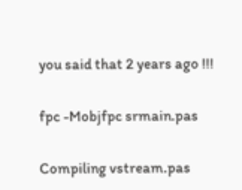you said that 2 years ago !!!

fpc -Mobjfpc srmain.pas

Compiling vstream.pas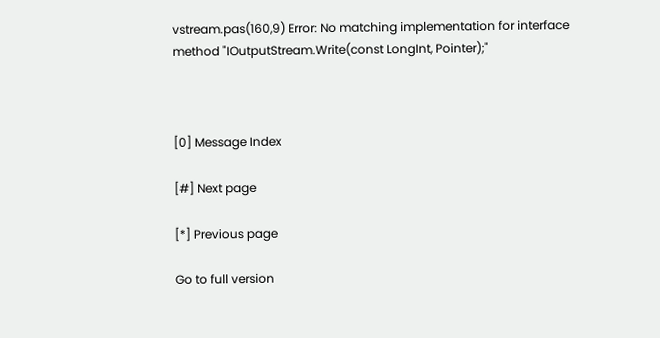vstream.pas(160,9) Error: No matching implementation for interface method "IOutputStream.Write(const LongInt, Pointer);"



[0] Message Index

[#] Next page

[*] Previous page

Go to full version